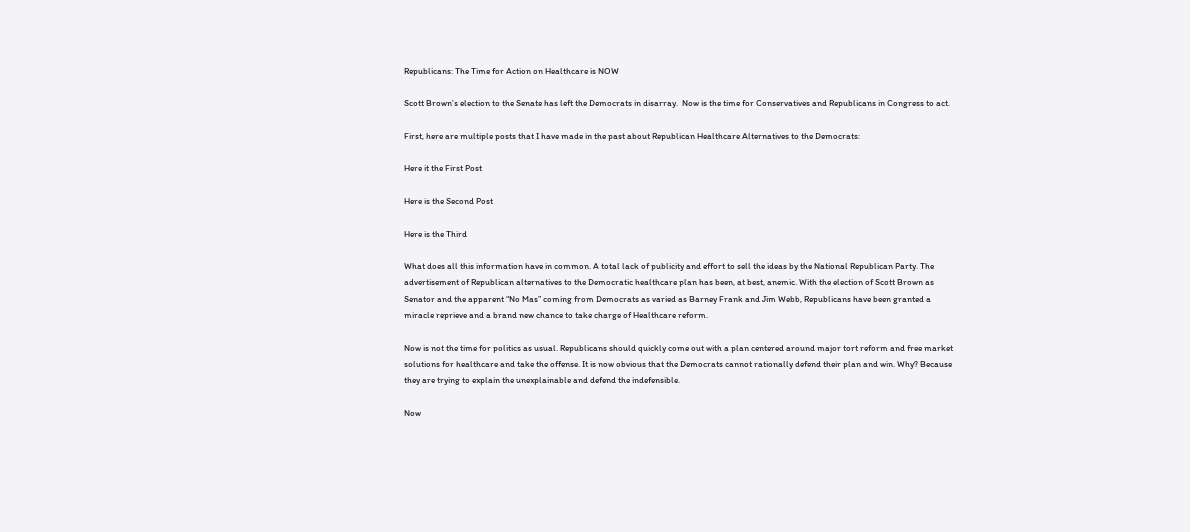Republicans: The Time for Action on Healthcare is NOW

Scott Brown’s election to the Senate has left the Democrats in disarray.  Now is the time for Conservatives and Republicans in Congress to act.

First, here are multiple posts that I have made in the past about Republican Healthcare Alternatives to the Democrats:

Here it the First Post

Here is the Second Post

Here is the Third

What does all this information have in common. A total lack of publicity and effort to sell the ideas by the National Republican Party. The advertisement of Republican alternatives to the Democratic healthcare plan has been, at best, anemic. With the election of Scott Brown as Senator and the apparent “No Mas” coming from Democrats as varied as Barney Frank and Jim Webb, Republicans have been granted a miracle reprieve and a brand new chance to take charge of Healthcare reform.

Now is not the time for politics as usual. Republicans should quickly come out with a plan centered around major tort reform and free market solutions for healthcare and take the offense. It is now obvious that the Democrats cannot rationally defend their plan and win. Why? Because they are trying to explain the unexplainable and defend the indefensible.

Now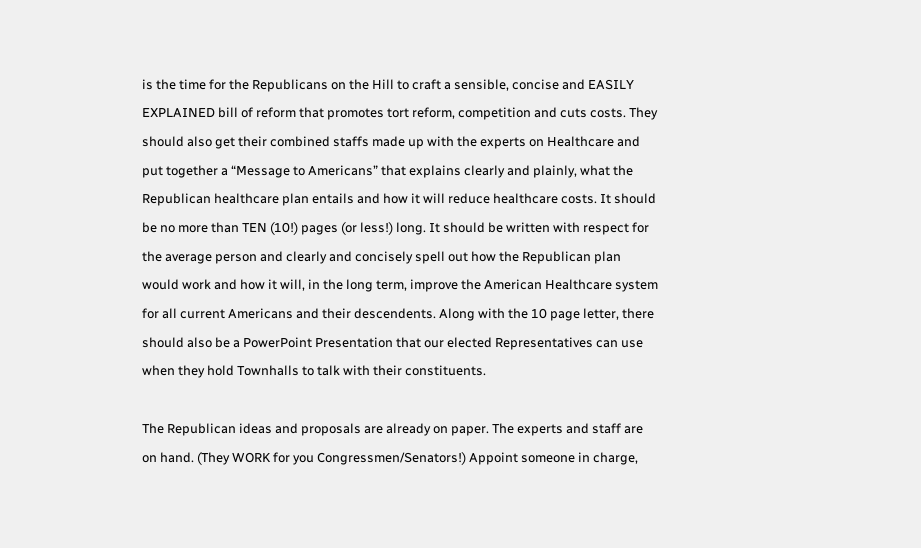is the time for the Republicans on the Hill to craft a sensible, concise and EASILY EXPLAINED bill of reform that promotes tort reform, competition and cuts costs. They should also get their combined staffs made up with the experts on Healthcare and put together a “Message to Americans” that explains clearly and plainly, what the Republican healthcare plan entails and how it will reduce healthcare costs. It should be no more than TEN (10!) pages (or less!) long. It should be written with respect for the average person and clearly and concisely spell out how the Republican plan would work and how it will, in the long term, improve the American Healthcare system for all current Americans and their descendents. Along with the 10 page letter, there should also be a PowerPoint Presentation that our elected Representatives can use when they hold Townhalls to talk with their constituents.

The Republican ideas and proposals are already on paper. The experts and staff are on hand. (They WORK for you Congressmen/Senators!) Appoint someone in charge,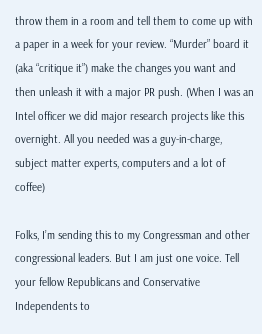throw them in a room and tell them to come up with a paper in a week for your review. “Murder” board it (aka “critique it”) make the changes you want and then unleash it with a major PR push. (When I was an Intel officer we did major research projects like this overnight. All you needed was a guy-in-charge, subject matter experts, computers and a lot of coffee)

Folks, I’m sending this to my Congressman and other congressional leaders. But I am just one voice. Tell your fellow Republicans and Conservative Independents to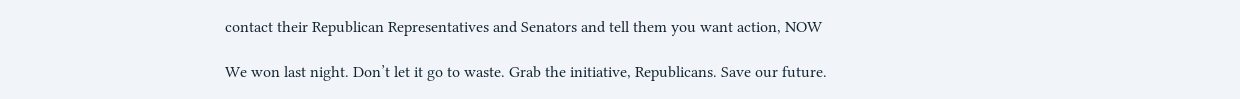contact their Republican Representatives and Senators and tell them you want action, NOW

We won last night. Don’t let it go to waste. Grab the initiative, Republicans. Save our future.